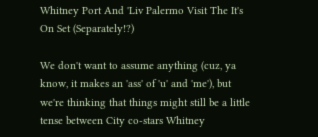Whitney Port And 'Liv Palermo Visit The It's On Set (Separately!?)

We don't want to assume anything (cuz, ya know, it makes an 'ass' of 'u' and 'me'), but we're thinking that things might still be a little tense between City co-stars Whitney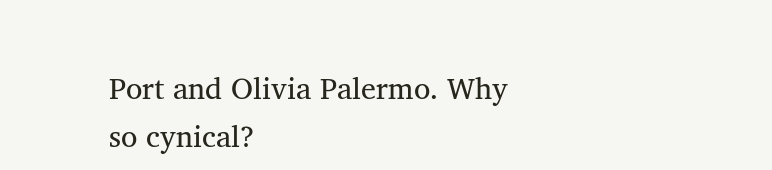Port and Olivia Palermo. Why so cynical?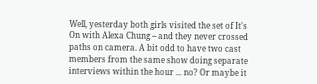Well, yesterday both girls visited the set of It's On with Alexa Chung -- and they never crossed paths on camera. A bit odd to have two cast members from the same show doing separate interviews within the hour ... no? Or maybe it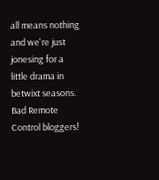all means nothing and we're just jonesing for a little drama in betwixt seasons. Bad Remote Control bloggers!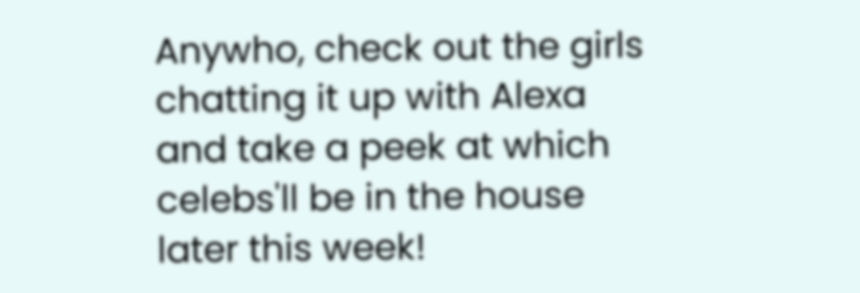Anywho, check out the girls chatting it up with Alexa and take a peek at which celebs'll be in the house later this week!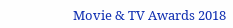Movie & TV Awards 2018